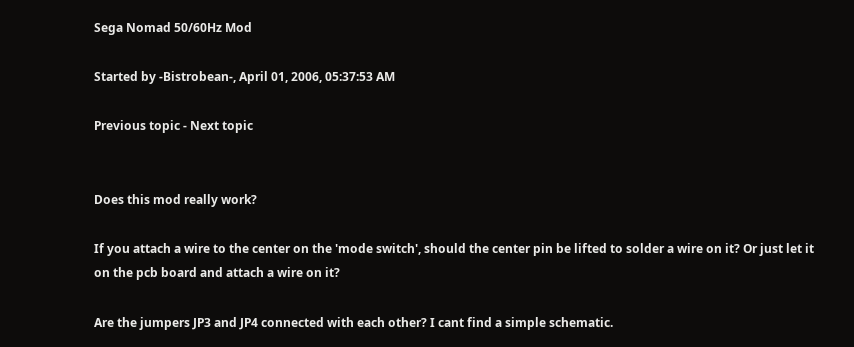Sega Nomad 50/60Hz Mod

Started by -Bistrobean-, April 01, 2006, 05:37:53 AM

Previous topic - Next topic


Does this mod really work?

If you attach a wire to the center on the 'mode switch', should the center pin be lifted to solder a wire on it? Or just let it on the pcb board and attach a wire on it?

Are the jumpers JP3 and JP4 connected with each other? I cant find a simple schematic.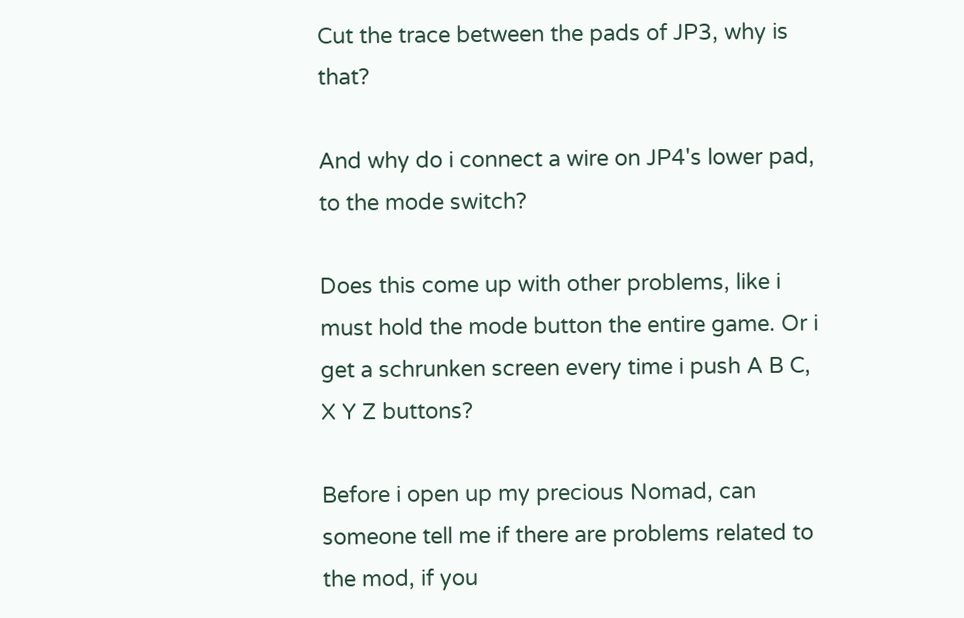Cut the trace between the pads of JP3, why is that?

And why do i connect a wire on JP4's lower pad, to the mode switch?

Does this come up with other problems, like i must hold the mode button the entire game. Or i get a schrunken screen every time i push A B C, X Y Z buttons?

Before i open up my precious Nomad, can someone tell me if there are problems related to the mod, if you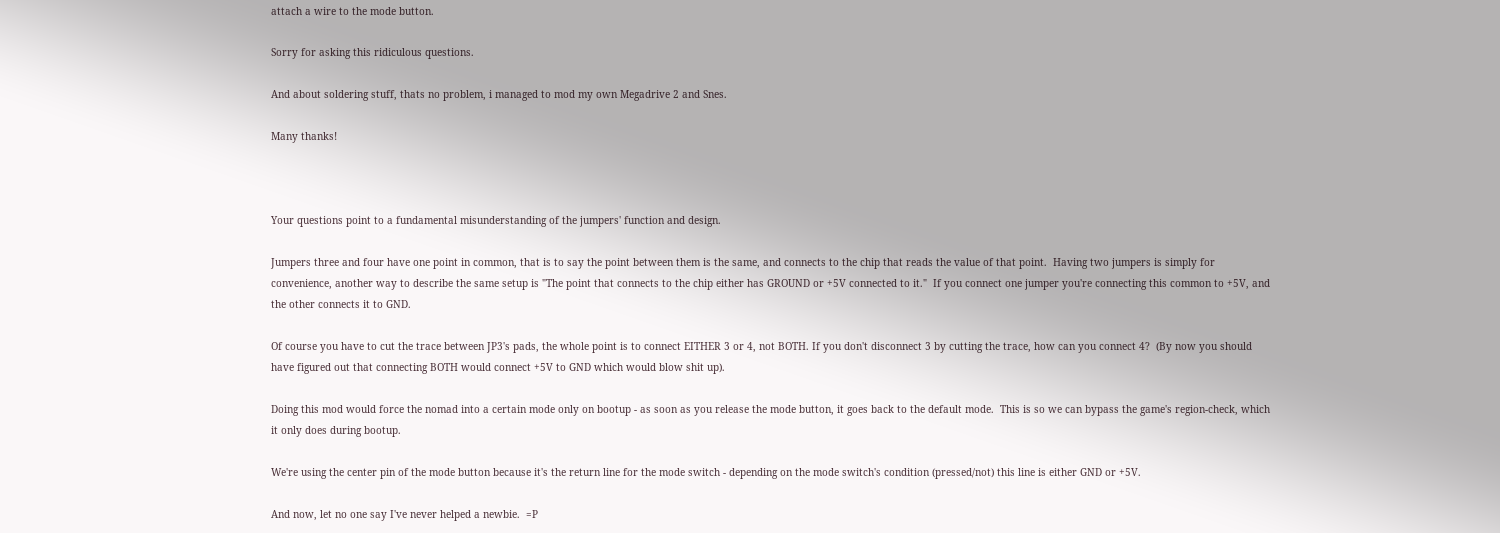attach a wire to the mode button.

Sorry for asking this ridiculous questions.

And about soldering stuff, thats no problem, i managed to mod my own Megadrive 2 and Snes.

Many thanks!



Your questions point to a fundamental misunderstanding of the jumpers' function and design.

Jumpers three and four have one point in common, that is to say the point between them is the same, and connects to the chip that reads the value of that point.  Having two jumpers is simply for convenience, another way to describe the same setup is "The point that connects to the chip either has GROUND or +5V connected to it."  If you connect one jumper you're connecting this common to +5V, and the other connects it to GND.

Of course you have to cut the trace between JP3's pads, the whole point is to connect EITHER 3 or 4, not BOTH. If you don't disconnect 3 by cutting the trace, how can you connect 4?  (By now you should have figured out that connecting BOTH would connect +5V to GND which would blow shit up).

Doing this mod would force the nomad into a certain mode only on bootup - as soon as you release the mode button, it goes back to the default mode.  This is so we can bypass the game's region-check, which it only does during bootup.

We're using the center pin of the mode button because it's the return line for the mode switch - depending on the mode switch's condition (pressed/not) this line is either GND or +5V.

And now, let no one say I've never helped a newbie.  =P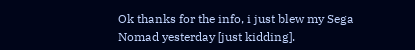Ok thanks for the info, i just blew my Sega Nomad yesterday [just kidding].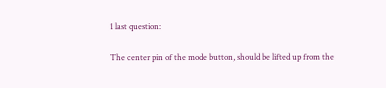1 last question:

The center pin of the mode button, should be lifted up from the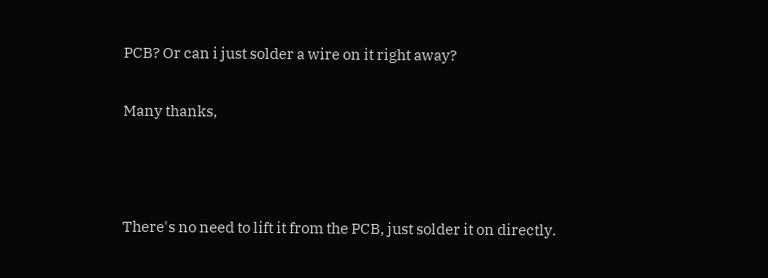PCB? Or can i just solder a wire on it right away?

Many thanks,



There's no need to lift it from the PCB, just solder it on directly.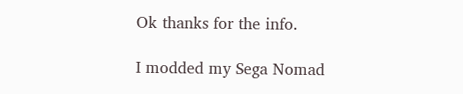Ok thanks for the info.

I modded my Sega Nomad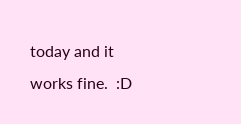today and it works fine.  :D